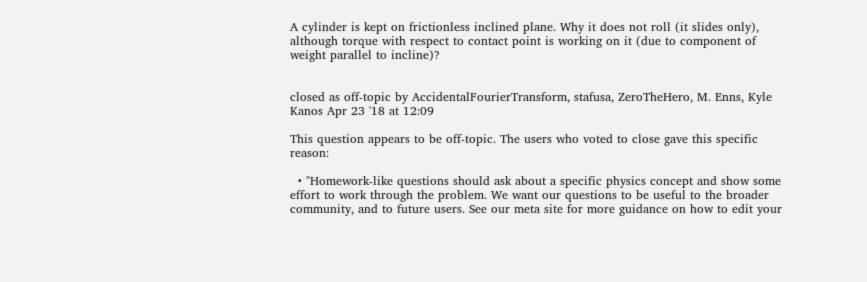A cylinder is kept on frictionless inclined plane. Why it does not roll (it slides only), although torque with respect to contact point is working on it (due to component of weight parallel to incline)?


closed as off-topic by AccidentalFourierTransform, stafusa, ZeroTheHero, M. Enns, Kyle Kanos Apr 23 '18 at 12:09

This question appears to be off-topic. The users who voted to close gave this specific reason:

  • "Homework-like questions should ask about a specific physics concept and show some effort to work through the problem. We want our questions to be useful to the broader community, and to future users. See our meta site for more guidance on how to edit your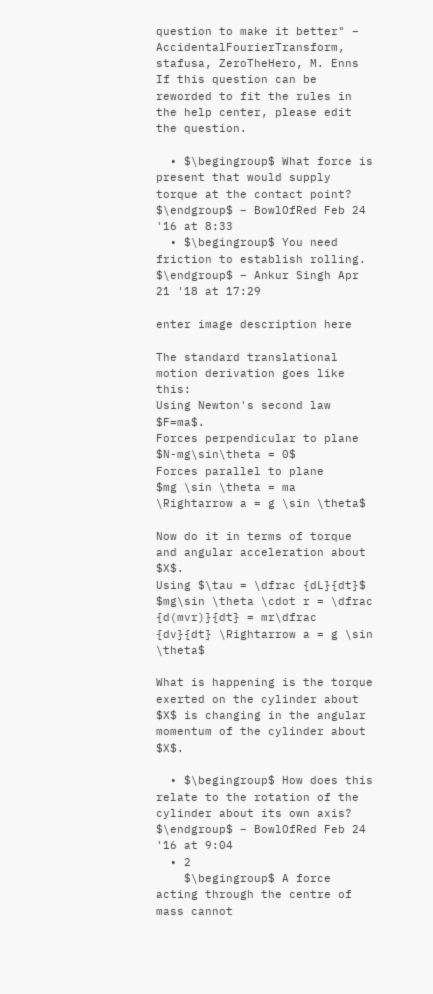question to make it better" – AccidentalFourierTransform, stafusa, ZeroTheHero, M. Enns
If this question can be reworded to fit the rules in the help center, please edit the question.

  • $\begingroup$ What force is present that would supply torque at the contact point? $\endgroup$ – BowlOfRed Feb 24 '16 at 8:33
  • $\begingroup$ You need friction to establish rolling. $\endgroup$ – Ankur Singh Apr 21 '18 at 17:29

enter image description here

The standard translational motion derivation goes like this:
Using Newton's second law $F=ma$.
Forces perpendicular to plane
$N-mg\sin\theta = 0$
Forces parallel to plane
$mg \sin \theta = ma \Rightarrow a = g \sin \theta$

Now do it in terms of torque and angular acceleration about $X$.
Using $\tau = \dfrac {dL}{dt}$
$mg\sin \theta \cdot r = \dfrac {d(mvr)}{dt} = mr\dfrac {dv}{dt} \Rightarrow a = g \sin \theta$

What is happening is the torque exerted on the cylinder about $X$ is changing in the angular momentum of the cylinder about $X$.

  • $\begingroup$ How does this relate to the rotation of the cylinder about its own axis? $\endgroup$ – BowlOfRed Feb 24 '16 at 9:04
  • 2
    $\begingroup$ A force acting through the centre of mass cannot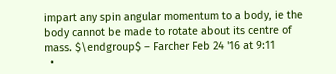impart any spin angular momentum to a body, ie the body cannot be made to rotate about its centre of mass. $\endgroup$ – Farcher Feb 24 '16 at 9:11
  •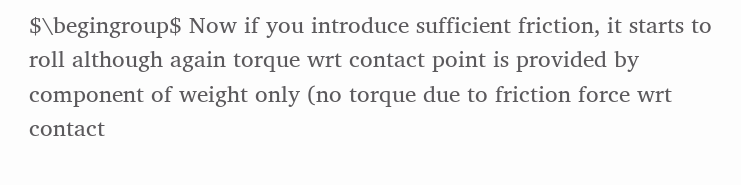$\begingroup$ Now if you introduce sufficient friction, it starts to roll although again torque wrt contact point is provided by component of weight only (no torque due to friction force wrt contact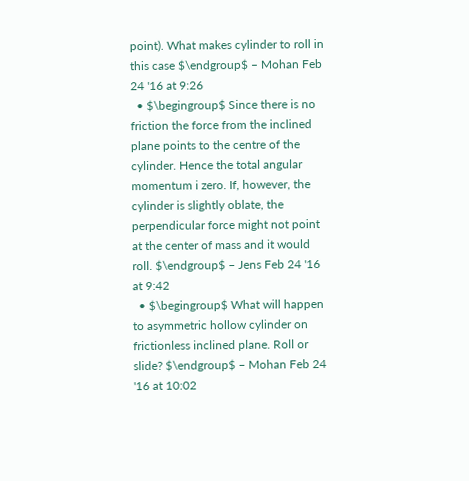point). What makes cylinder to roll in this case $\endgroup$ – Mohan Feb 24 '16 at 9:26
  • $\begingroup$ Since there is no friction the force from the inclined plane points to the centre of the cylinder. Hence the total angular momentum i zero. If, however, the cylinder is slightly oblate, the perpendicular force might not point at the center of mass and it would roll. $\endgroup$ – Jens Feb 24 '16 at 9:42
  • $\begingroup$ What will happen to asymmetric hollow cylinder on frictionless inclined plane. Roll or slide? $\endgroup$ – Mohan Feb 24 '16 at 10:02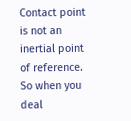Contact point is not an inertial point of reference. So when you deal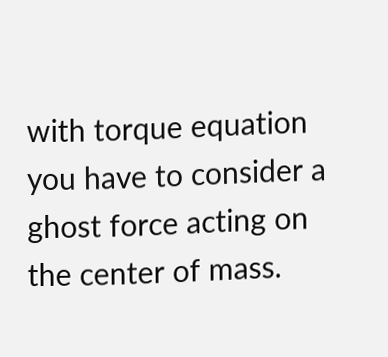with torque equation you have to consider a ghost force acting on the center of mass.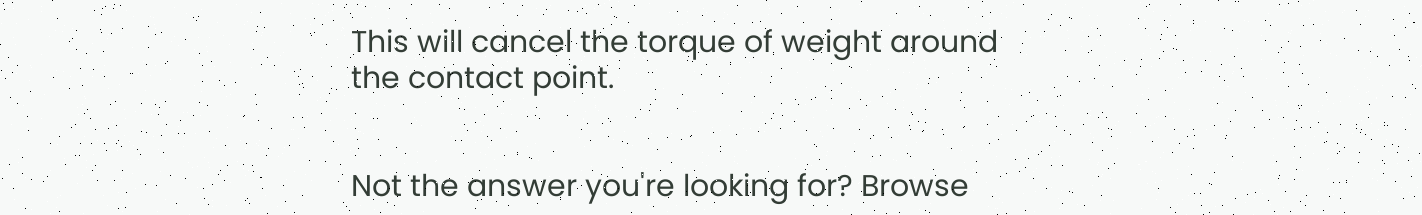This will cancel the torque of weight around the contact point.


Not the answer you're looking for? Browse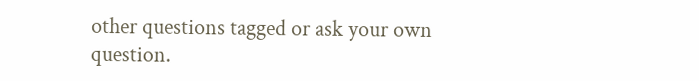other questions tagged or ask your own question.